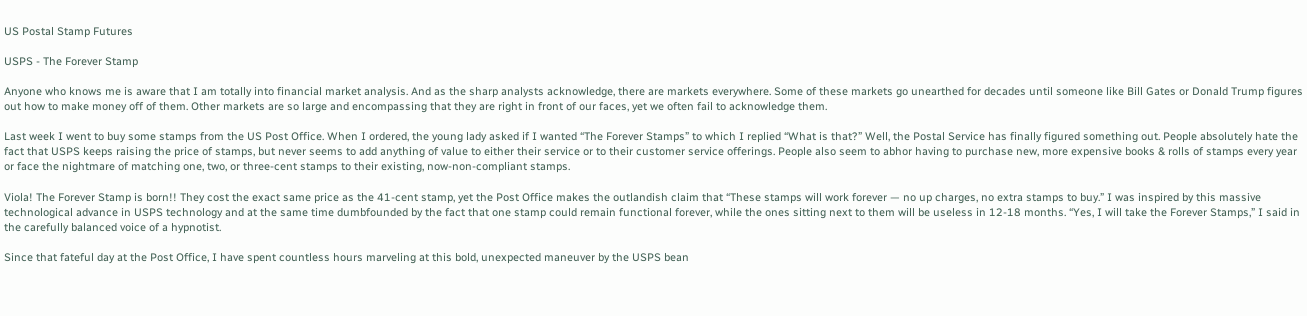US Postal Stamp Futures

USPS - The Forever Stamp

Anyone who knows me is aware that I am totally into financial market analysis. And as the sharp analysts acknowledge, there are markets everywhere. Some of these markets go unearthed for decades until someone like Bill Gates or Donald Trump figures out how to make money off of them. Other markets are so large and encompassing that they are right in front of our faces, yet we often fail to acknowledge them.

Last week I went to buy some stamps from the US Post Office. When I ordered, the young lady asked if I wanted “The Forever Stamps” to which I replied “What is that?” Well, the Postal Service has finally figured something out. People absolutely hate the fact that USPS keeps raising the price of stamps, but never seems to add anything of value to either their service or to their customer service offerings. People also seem to abhor having to purchase new, more expensive books & rolls of stamps every year or face the nightmare of matching one, two, or three-cent stamps to their existing, now-non-compliant stamps.

Viola! The Forever Stamp is born!! They cost the exact same price as the 41-cent stamp, yet the Post Office makes the outlandish claim that “These stamps will work forever — no up charges, no extra stamps to buy.” I was inspired by this massive technological advance in USPS technology and at the same time dumbfounded by the fact that one stamp could remain functional forever, while the ones sitting next to them will be useless in 12-18 months. “Yes, I will take the Forever Stamps,” I said in the carefully balanced voice of a hypnotist.

Since that fateful day at the Post Office, I have spent countless hours marveling at this bold, unexpected maneuver by the USPS bean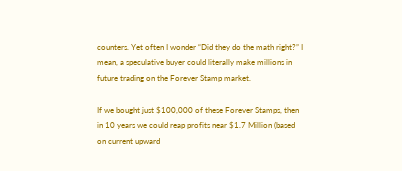counters. Yet often I wonder “Did they do the math right?” I mean, a speculative buyer could literally make millions in future trading on the Forever Stamp market.

If we bought just $100,000 of these Forever Stamps, then in 10 years we could reap profits near $1.7 Million (based on current upward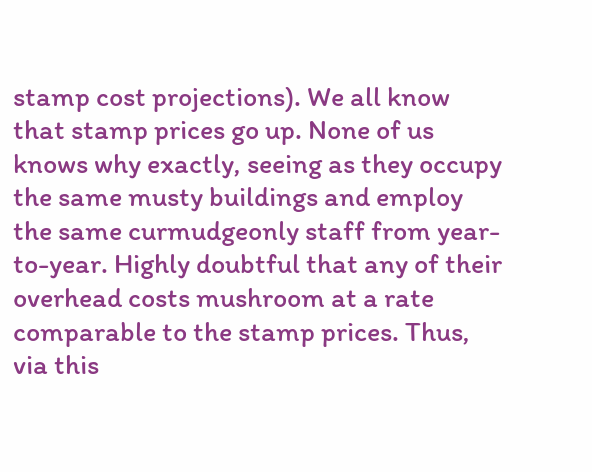stamp cost projections). We all know that stamp prices go up. None of us knows why exactly, seeing as they occupy the same musty buildings and employ the same curmudgeonly staff from year-to-year. Highly doubtful that any of their overhead costs mushroom at a rate comparable to the stamp prices. Thus, via this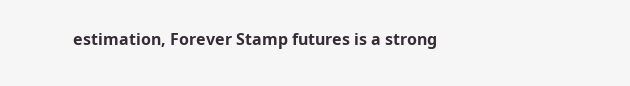estimation, Forever Stamp futures is a strong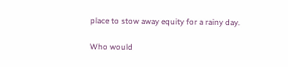place to stow away equity for a rainy day.

Who would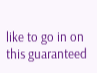like to go in on this guaranteed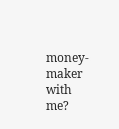money-maker with me?